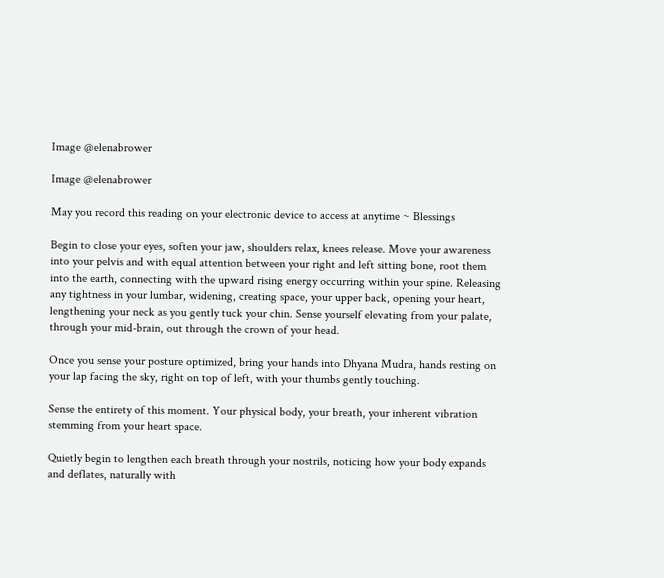Image @elenabrower

Image @elenabrower

May you record this reading on your electronic device to access at anytime ~ Blessings

Begin to close your eyes, soften your jaw, shoulders relax, knees release. Move your awareness into your pelvis and with equal attention between your right and left sitting bone, root them into the earth, connecting with the upward rising energy occurring within your spine. Releasing any tightness in your lumbar, widening, creating space, your upper back, opening your heart, lengthening your neck as you gently tuck your chin. Sense yourself elevating from your palate, through your mid-brain, out through the crown of your head.

Once you sense your posture optimized, bring your hands into Dhyana Mudra, hands resting on your lap facing the sky, right on top of left, with your thumbs gently touching.

Sense the entirety of this moment. Your physical body, your breath, your inherent vibration stemming from your heart space.

Quietly begin to lengthen each breath through your nostrils, noticing how your body expands and deflates, naturally with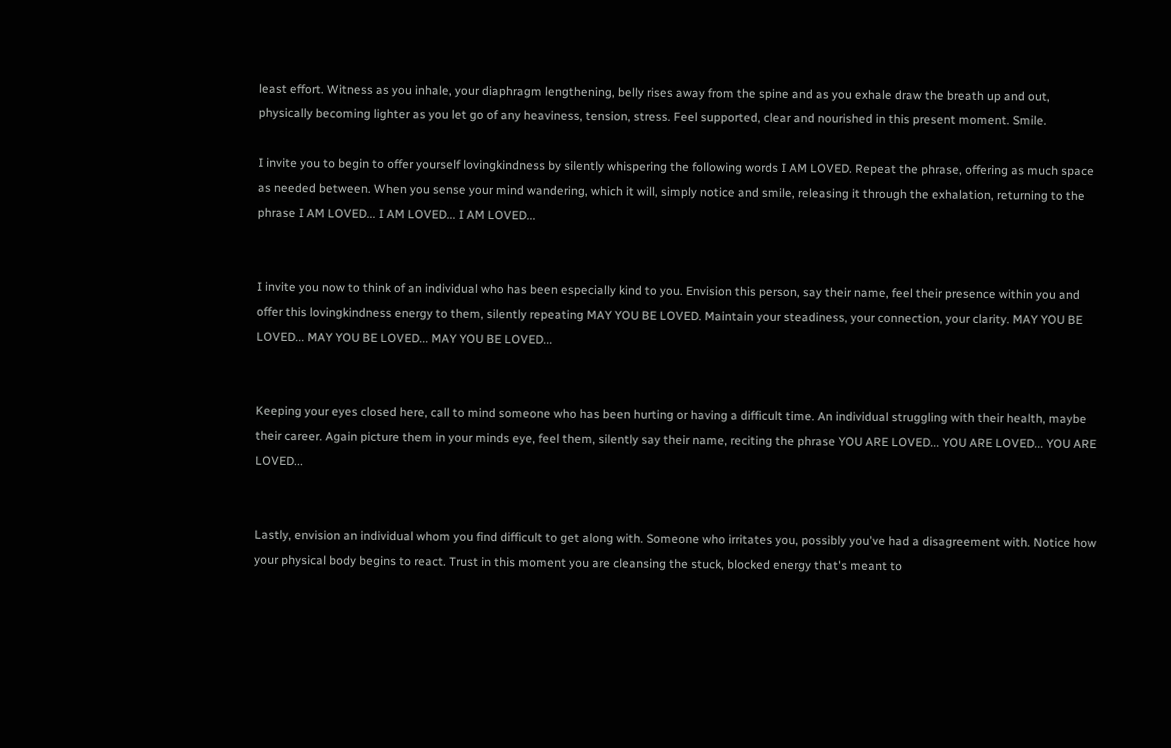least effort. Witness as you inhale, your diaphragm lengthening, belly rises away from the spine and as you exhale draw the breath up and out, physically becoming lighter as you let go of any heaviness, tension, stress. Feel supported, clear and nourished in this present moment. Smile.

I invite you to begin to offer yourself lovingkindness by silently whispering the following words I AM LOVED. Repeat the phrase, offering as much space as needed between. When you sense your mind wandering, which it will, simply notice and smile, releasing it through the exhalation, returning to the phrase I AM LOVED... I AM LOVED... I AM LOVED...


I invite you now to think of an individual who has been especially kind to you. Envision this person, say their name, feel their presence within you and offer this lovingkindness energy to them, silently repeating MAY YOU BE LOVED. Maintain your steadiness, your connection, your clarity. MAY YOU BE LOVED... MAY YOU BE LOVED... MAY YOU BE LOVED...


Keeping your eyes closed here, call to mind someone who has been hurting or having a difficult time. An individual struggling with their health, maybe their career. Again picture them in your minds eye, feel them, silently say their name, reciting the phrase YOU ARE LOVED... YOU ARE LOVED... YOU ARE LOVED...


Lastly, envision an individual whom you find difficult to get along with. Someone who irritates you, possibly you've had a disagreement with. Notice how your physical body begins to react. Trust in this moment you are cleansing the stuck, blocked energy that's meant to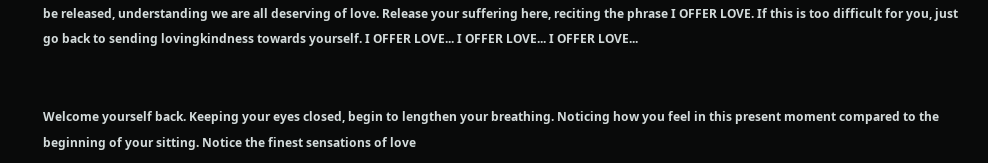be released, understanding we are all deserving of love. Release your suffering here, reciting the phrase I OFFER LOVE. If this is too difficult for you, just go back to sending lovingkindness towards yourself. I OFFER LOVE... I OFFER LOVE... I OFFER LOVE...


Welcome yourself back. Keeping your eyes closed, begin to lengthen your breathing. Noticing how you feel in this present moment compared to the beginning of your sitting. Notice the finest sensations of love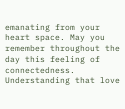emanating from your heart space. May you remember throughout the day this feeling of connectedness. Understanding that love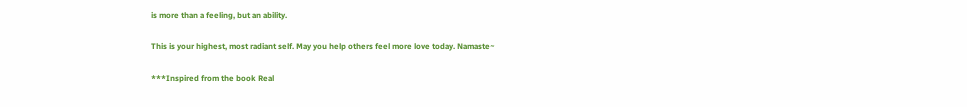is more than a feeling, but an ability.

This is your highest, most radiant self. May you help others feel more love today. Namaste~

***Inspired from the book Real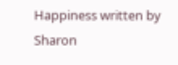Happiness written by Sharon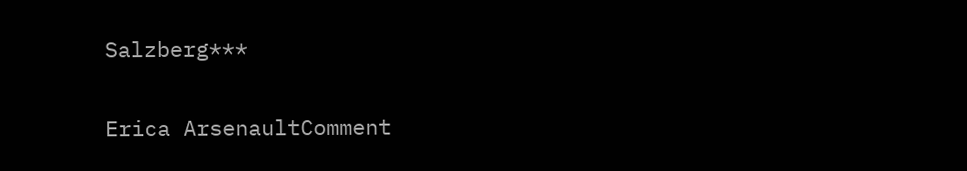Salzberg***

Erica ArsenaultComment